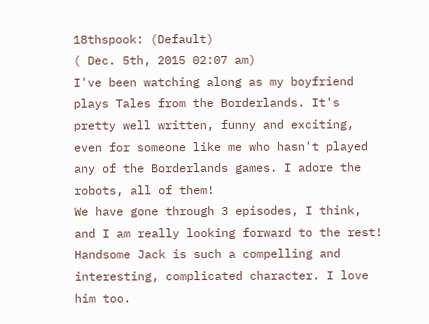18thspook: (Default)
( Dec. 5th, 2015 02:07 am)
I've been watching along as my boyfriend plays Tales from the Borderlands. It's pretty well written, funny and exciting, even for someone like me who hasn't played any of the Borderlands games. I adore the robots, all of them!
We have gone through 3 episodes, I think, and I am really looking forward to the rest! Handsome Jack is such a compelling and interesting, complicated character. I love him too.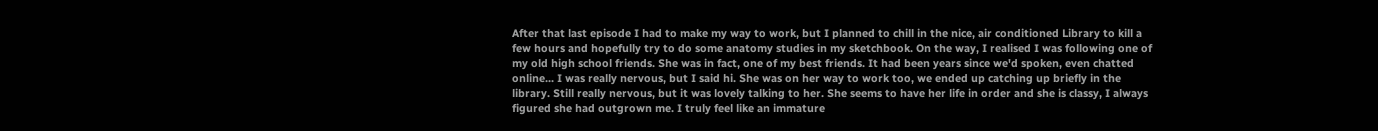After that last episode I had to make my way to work, but I planned to chill in the nice, air conditioned Library to kill a few hours and hopefully try to do some anatomy studies in my sketchbook. On the way, I realised I was following one of my old high school friends. She was in fact, one of my best friends. It had been years since we'd spoken, even chatted online... I was really nervous, but I said hi. She was on her way to work too, we ended up catching up briefly in the library. Still really nervous, but it was lovely talking to her. She seems to have her life in order and she is classy, I always figured she had outgrown me. I truly feel like an immature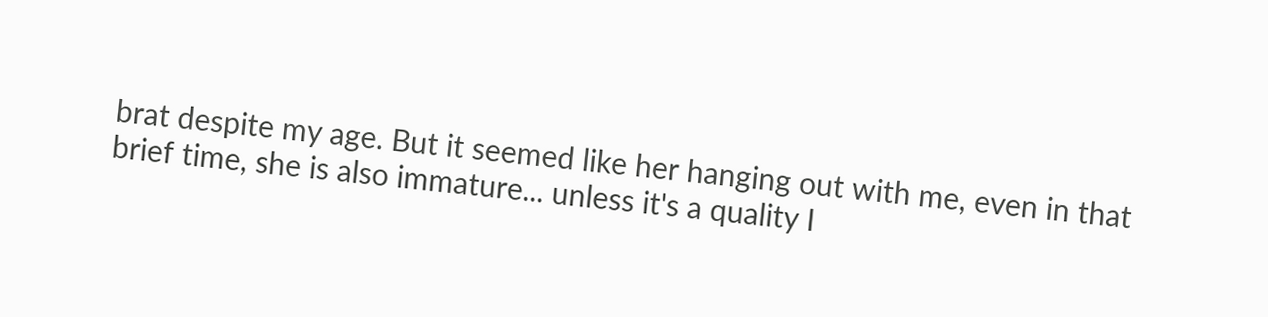brat despite my age. But it seemed like her hanging out with me, even in that brief time, she is also immature... unless it's a quality I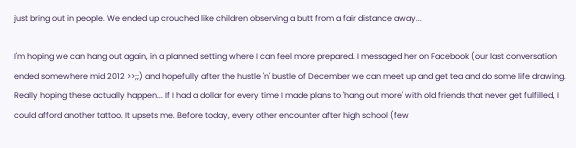just bring out in people. We ended up crouched like children observing a butt from a fair distance away...

I'm hoping we can hang out again, in a planned setting where I can feel more prepared. I messaged her on Facebook (our last conversation ended somewhere mid 2012 >>;;) and hopefully after the hustle 'n' bustle of December we can meet up and get tea and do some life drawing. Really hoping these actually happen... If I had a dollar for every time I made plans to 'hang out more' with old friends that never get fulfilled, I could afford another tattoo. It upsets me. Before today, every other encounter after high school (few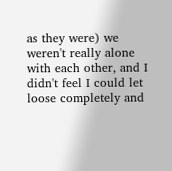as they were) we weren't really alone with each other, and I didn't feel I could let loose completely and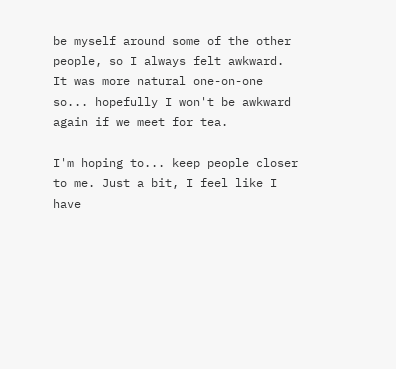be myself around some of the other people, so I always felt awkward. It was more natural one-on-one so... hopefully I won't be awkward again if we meet for tea.

I'm hoping to... keep people closer to me. Just a bit, I feel like I have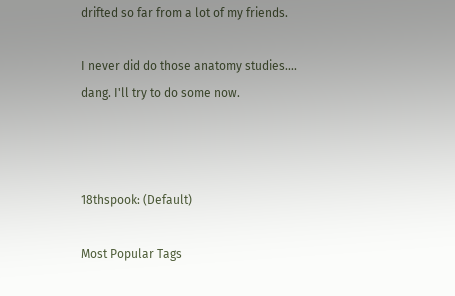drifted so far from a lot of my friends.

I never did do those anatomy studies.... dang. I'll try to do some now.



18thspook: (Default)

Most Popular Tags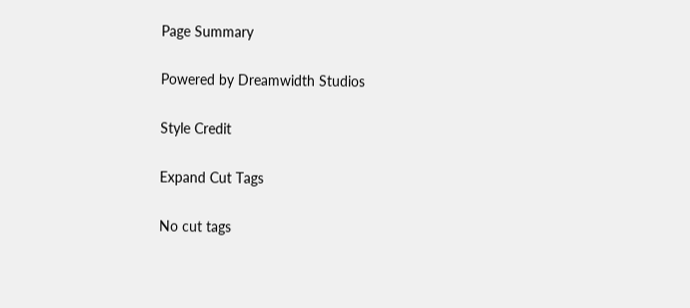Page Summary

Powered by Dreamwidth Studios

Style Credit

Expand Cut Tags

No cut tags